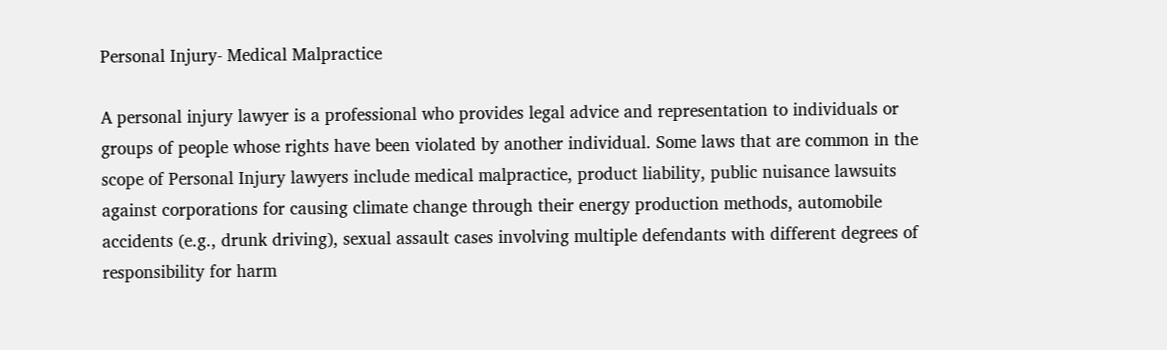Personal Injury- Medical Malpractice

A personal injury lawyer is a professional who provides legal advice and representation to individuals or groups of people whose rights have been violated by another individual. Some laws that are common in the scope of Personal Injury lawyers include medical malpractice, product liability, public nuisance lawsuits against corporations for causing climate change through their energy production methods, automobile accidents (e.g., drunk driving), sexual assault cases involving multiple defendants with different degrees of responsibility for harm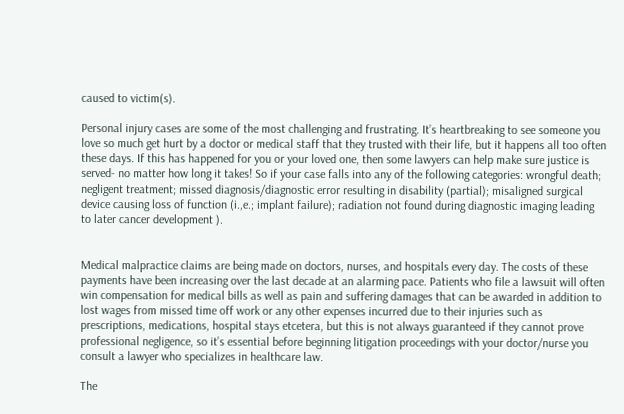caused to victim(s).

Personal injury cases are some of the most challenging and frustrating. It’s heartbreaking to see someone you love so much get hurt by a doctor or medical staff that they trusted with their life, but it happens all too often these days. If this has happened for you or your loved one, then some lawyers can help make sure justice is served- no matter how long it takes! So if your case falls into any of the following categories: wrongful death; negligent treatment; missed diagnosis/diagnostic error resulting in disability (partial); misaligned surgical device causing loss of function (i.,e.; implant failure); radiation not found during diagnostic imaging leading to later cancer development ).


Medical malpractice claims are being made on doctors, nurses, and hospitals every day. The costs of these payments have been increasing over the last decade at an alarming pace. Patients who file a lawsuit will often win compensation for medical bills as well as pain and suffering damages that can be awarded in addition to lost wages from missed time off work or any other expenses incurred due to their injuries such as prescriptions, medications, hospital stays etcetera, but this is not always guaranteed if they cannot prove professional negligence, so it’s essential before beginning litigation proceedings with your doctor/nurse you consult a lawyer who specializes in healthcare law.

The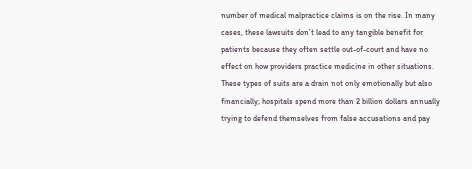number of medical malpractice claims is on the rise. In many cases, these lawsuits don’t lead to any tangible benefit for patients because they often settle out-of-court and have no effect on how providers practice medicine in other situations. These types of suits are a drain not only emotionally but also financially; hospitals spend more than 2 billion dollars annually trying to defend themselves from false accusations and pay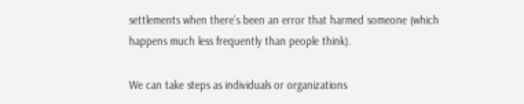settlements when there’s been an error that harmed someone (which happens much less frequently than people think).

We can take steps as individuals or organizations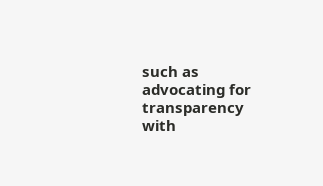such as advocating for transparency with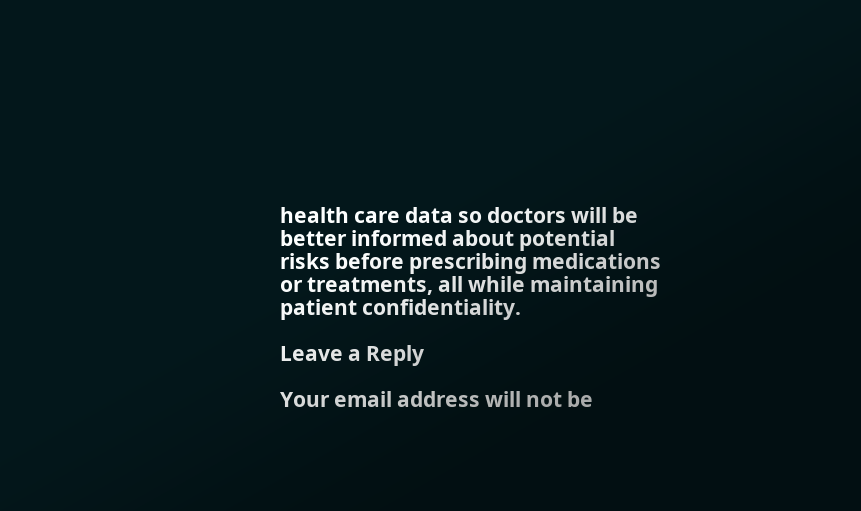health care data so doctors will be better informed about potential risks before prescribing medications or treatments, all while maintaining patient confidentiality.

Leave a Reply

Your email address will not be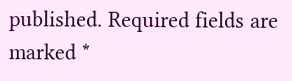published. Required fields are marked *